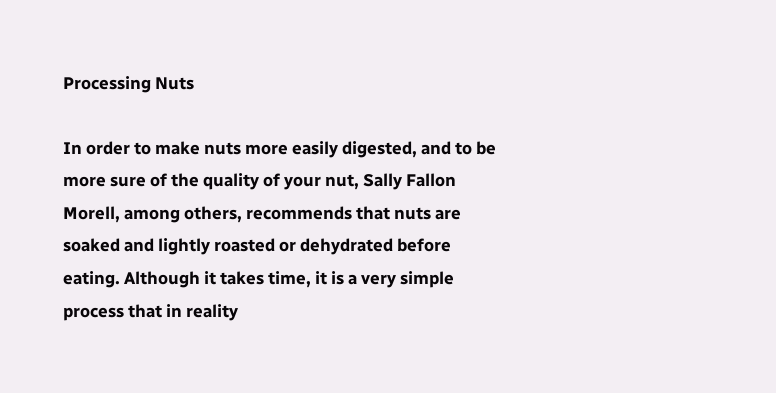Processing Nuts

In order to make nuts more easily digested, and to be more sure of the quality of your nut, Sally Fallon Morell, among others, recommends that nuts are soaked and lightly roasted or dehydrated before eating. Although it takes time, it is a very simple process that in reality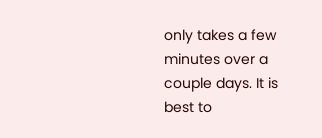only takes a few minutes over a couple days. It is best to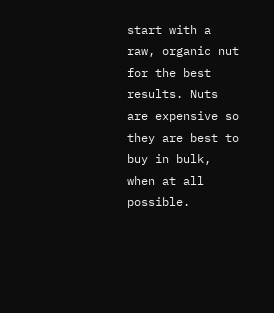start with a raw, organic nut for the best results. Nuts are expensive so they are best to buy in bulk, when at all possible.